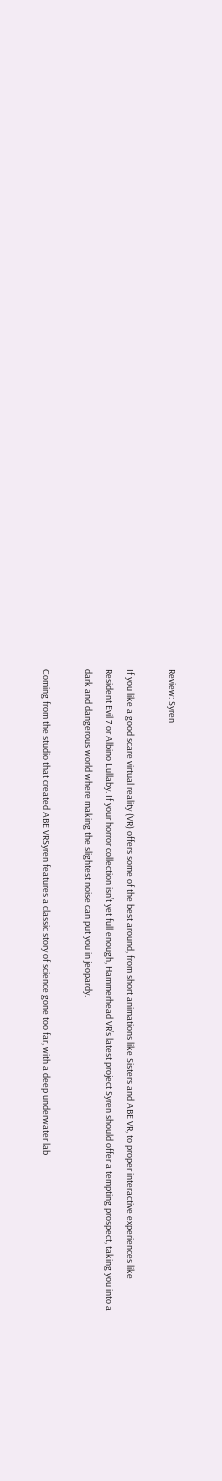Review: Syren

If you like a good scare virtual reality (VR) offers some of the best around, from short animations like Sisters and ABE VR, to proper interactive experiences like Resident Evil 7 or Albino Lullaby. If your horror collection isn’t yet full enough, Hammerhead VR’s latest project Syren should offer a tempting prospect, taking you into a dark and dangerous world where making the slightest noise can put you in jeopardy.

Coming from the studio that created ABE VRSyren features a classic story of science gone too far, with a deep underwater lab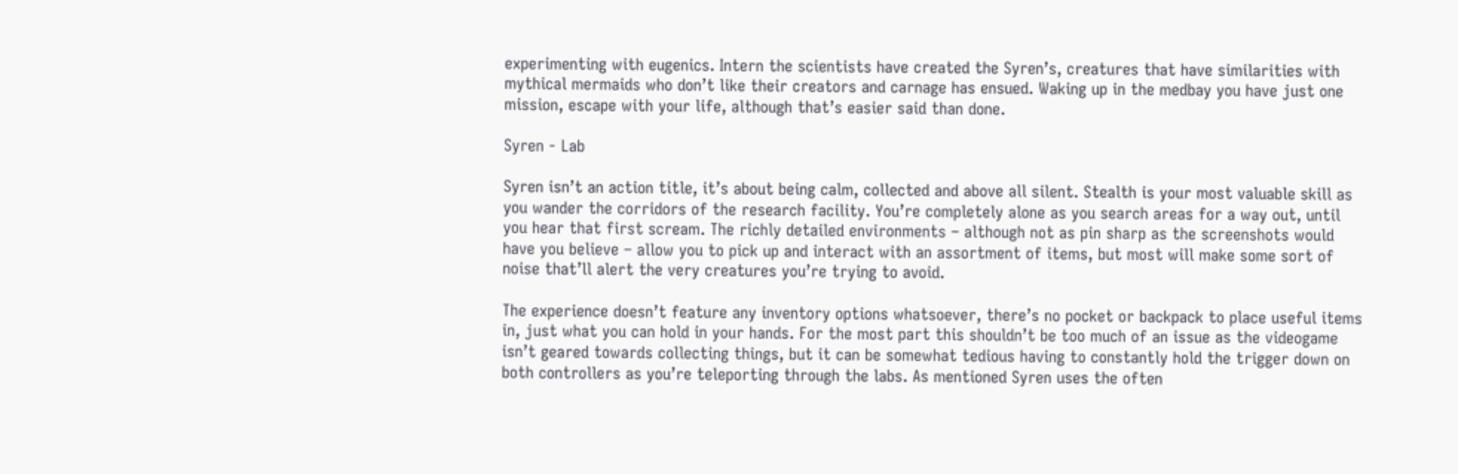experimenting with eugenics. Intern the scientists have created the Syren’s, creatures that have similarities with mythical mermaids who don’t like their creators and carnage has ensued. Waking up in the medbay you have just one mission, escape with your life, although that’s easier said than done.

Syren - Lab

Syren isn’t an action title, it’s about being calm, collected and above all silent. Stealth is your most valuable skill as you wander the corridors of the research facility. You’re completely alone as you search areas for a way out, until you hear that first scream. The richly detailed environments – although not as pin sharp as the screenshots would have you believe – allow you to pick up and interact with an assortment of items, but most will make some sort of noise that’ll alert the very creatures you’re trying to avoid.

The experience doesn’t feature any inventory options whatsoever, there’s no pocket or backpack to place useful items in, just what you can hold in your hands. For the most part this shouldn’t be too much of an issue as the videogame isn’t geared towards collecting things, but it can be somewhat tedious having to constantly hold the trigger down on both controllers as you’re teleporting through the labs. As mentioned Syren uses the often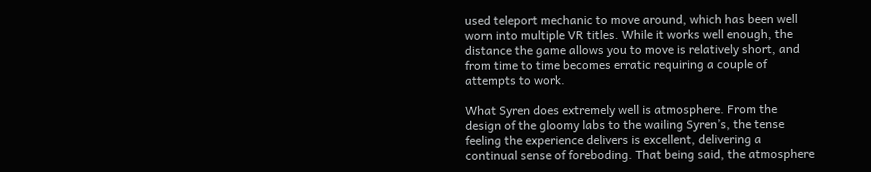used teleport mechanic to move around, which has been well worn into multiple VR titles. While it works well enough, the distance the game allows you to move is relatively short, and from time to time becomes erratic requiring a couple of attempts to work.

What Syren does extremely well is atmosphere. From the design of the gloomy labs to the wailing Syren’s, the tense feeling the experience delivers is excellent, delivering a continual sense of foreboding. That being said, the atmosphere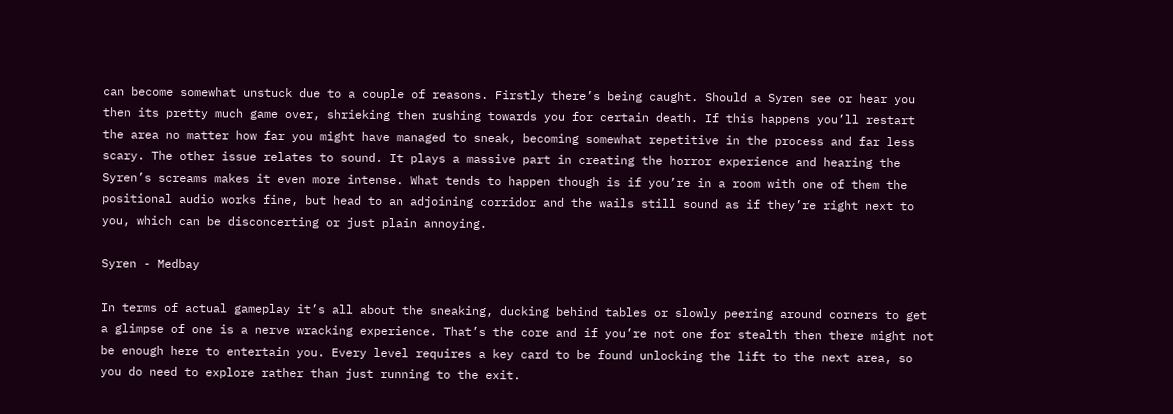can become somewhat unstuck due to a couple of reasons. Firstly there’s being caught. Should a Syren see or hear you then its pretty much game over, shrieking then rushing towards you for certain death. If this happens you’ll restart the area no matter how far you might have managed to sneak, becoming somewhat repetitive in the process and far less scary. The other issue relates to sound. It plays a massive part in creating the horror experience and hearing the Syren’s screams makes it even more intense. What tends to happen though is if you’re in a room with one of them the positional audio works fine, but head to an adjoining corridor and the wails still sound as if they’re right next to you, which can be disconcerting or just plain annoying.

Syren - Medbay

In terms of actual gameplay it’s all about the sneaking, ducking behind tables or slowly peering around corners to get a glimpse of one is a nerve wracking experience. That’s the core and if you’re not one for stealth then there might not be enough here to entertain you. Every level requires a key card to be found unlocking the lift to the next area, so you do need to explore rather than just running to the exit.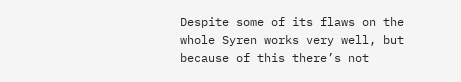Despite some of its flaws on the whole Syren works very well, but because of this there’s not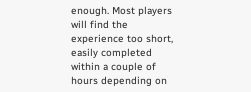enough. Most players will find the experience too short, easily completed within a couple of hours depending on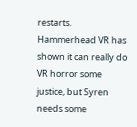restarts. Hammerhead VR has shown it can really do VR horror some justice, but Syren needs some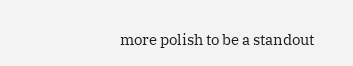more polish to be a standout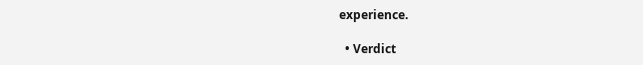experience.

  • Verdict